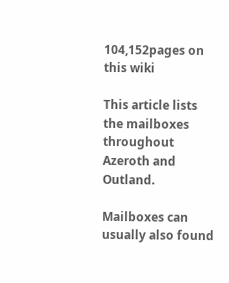104,152pages on
this wiki

This article lists the mailboxes throughout Azeroth and Outland.

Mailboxes can usually also found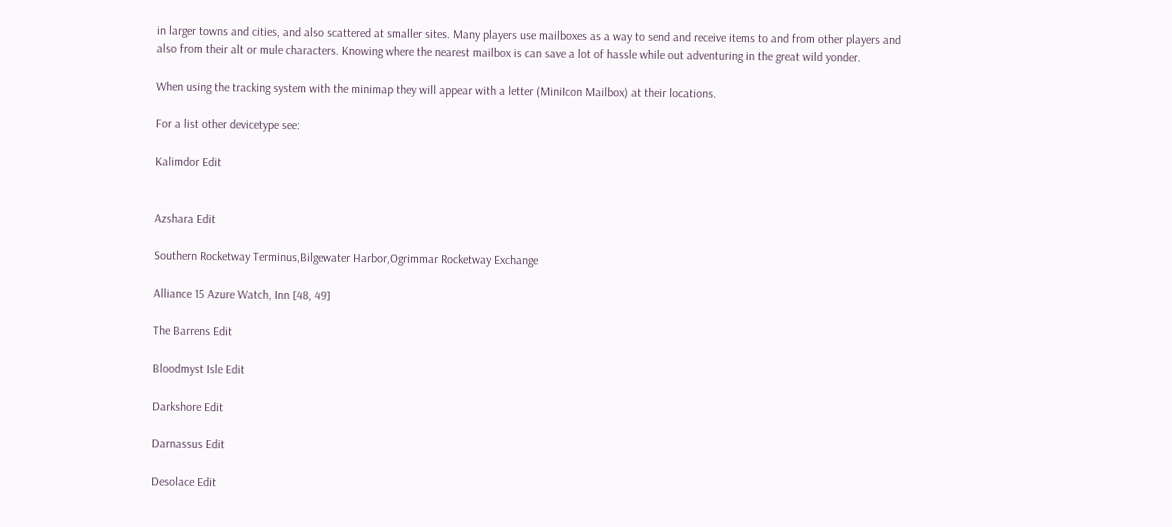in larger towns and cities, and also scattered at smaller sites. Many players use mailboxes as a way to send and receive items to and from other players and also from their alt or mule characters. Knowing where the nearest mailbox is can save a lot of hassle while out adventuring in the great wild yonder.

When using the tracking system with the minimap they will appear with a letter (MiniIcon Mailbox) at their locations.

For a list other devicetype see:

Kalimdor Edit


Azshara Edit

Southern Rocketway Terminus,Bilgewater Harbor,Ogrimmar Rocketway Exchange

Alliance 15 Azure Watch, Inn [48, 49]

The Barrens Edit

Bloodmyst Isle Edit

Darkshore Edit

Darnassus Edit

Desolace Edit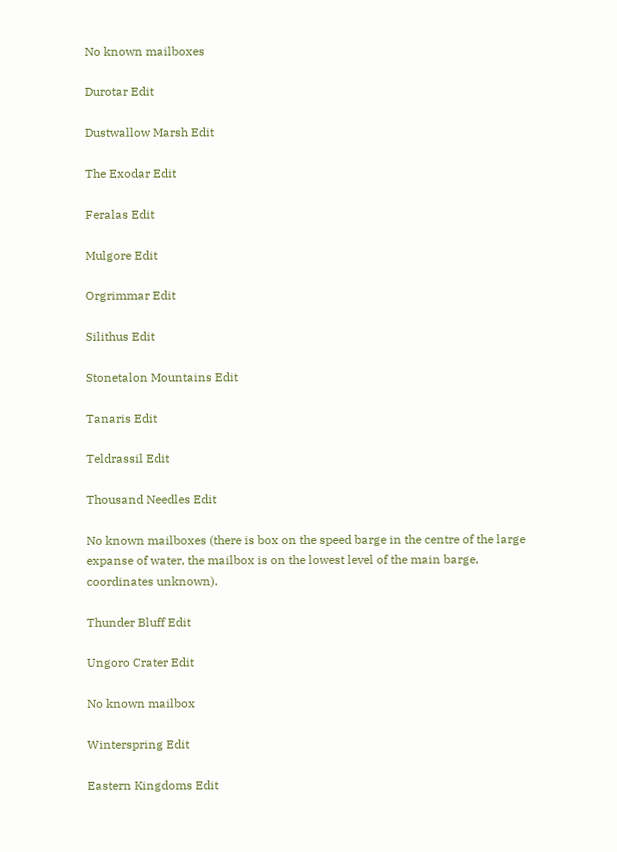No known mailboxes

Durotar Edit

Dustwallow Marsh Edit

The Exodar Edit

Feralas Edit

Mulgore Edit

Orgrimmar Edit

Silithus Edit

Stonetalon Mountains Edit

Tanaris Edit

Teldrassil Edit

Thousand Needles Edit

No known mailboxes (there is box on the speed barge in the centre of the large expanse of water, the mailbox is on the lowest level of the main barge, coordinates unknown).

Thunder Bluff Edit

Ungoro Crater Edit

No known mailbox

Winterspring Edit

Eastern Kingdoms Edit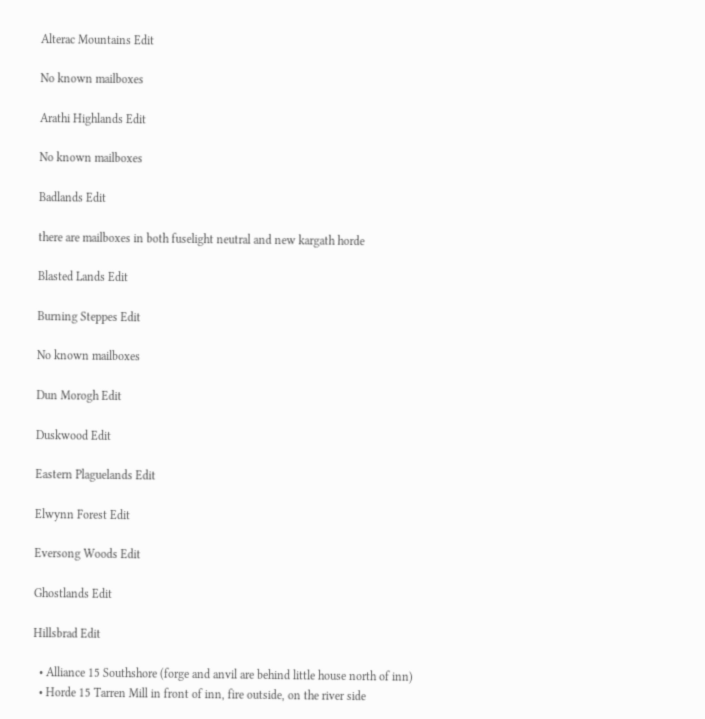Alterac Mountains Edit

No known mailboxes

Arathi Highlands Edit

No known mailboxes

Badlands Edit

there are mailboxes in both fuselight neutral and new kargath horde

Blasted Lands Edit

Burning Steppes Edit

No known mailboxes

Dun Morogh Edit

Duskwood Edit

Eastern Plaguelands Edit

Elwynn Forest Edit

Eversong Woods Edit

Ghostlands Edit

Hillsbrad Edit

  • Alliance 15 Southshore (forge and anvil are behind little house north of inn)
  • Horde 15 Tarren Mill in front of inn, fire outside, on the river side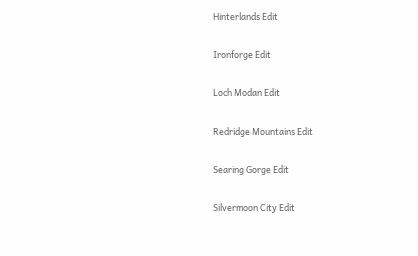Hinterlands Edit

Ironforge Edit

Loch Modan Edit

Redridge Mountains Edit

Searing Gorge Edit

Silvermoon City Edit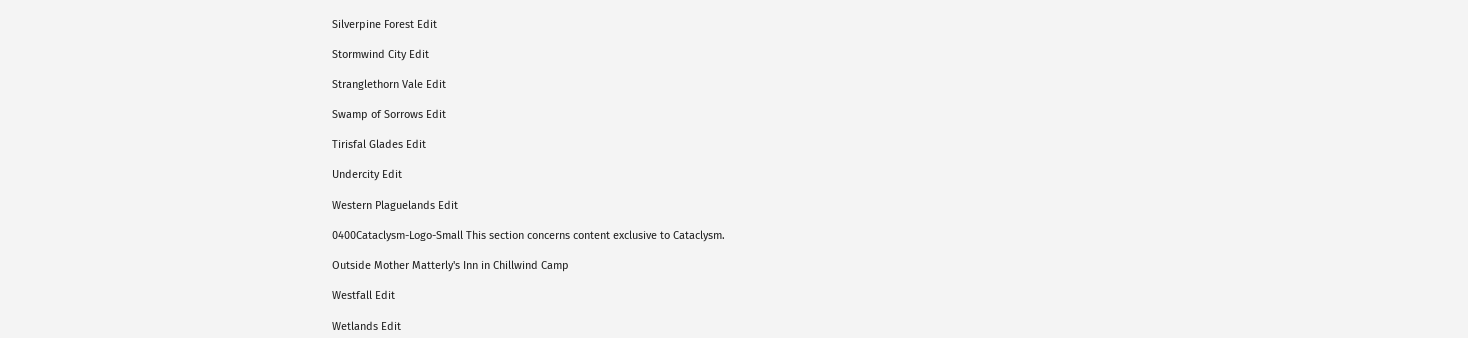Silverpine Forest Edit

Stormwind City Edit

Stranglethorn Vale Edit

Swamp of Sorrows Edit

Tirisfal Glades Edit

Undercity Edit

Western Plaguelands Edit

0400Cataclysm-Logo-Small This section concerns content exclusive to Cataclysm.

Outside Mother Matterly's Inn in Chillwind Camp

Westfall Edit

Wetlands Edit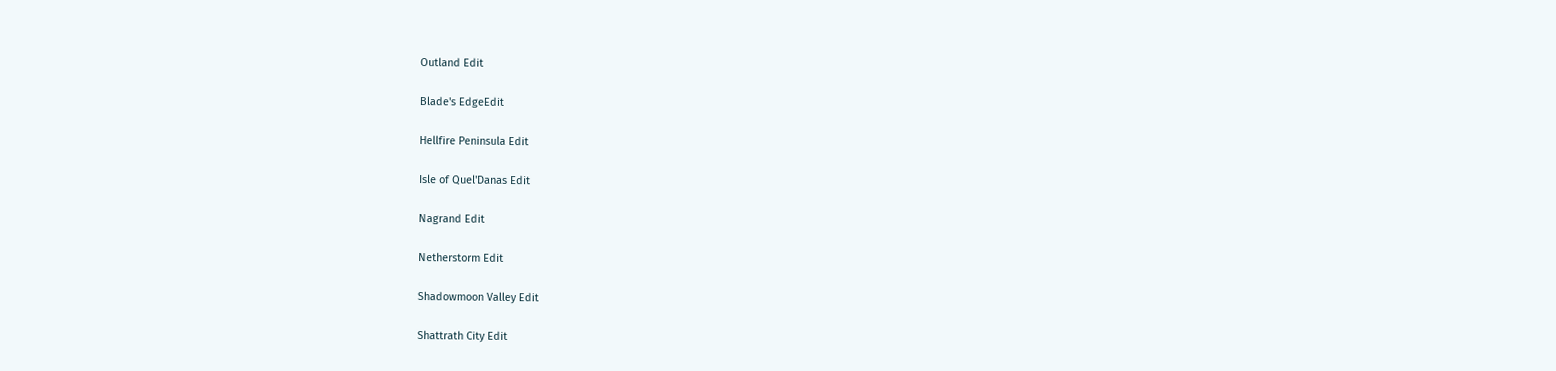Outland Edit

Blade's EdgeEdit

Hellfire Peninsula Edit

Isle of Quel'Danas Edit

Nagrand Edit

Netherstorm Edit

Shadowmoon Valley Edit

Shattrath City Edit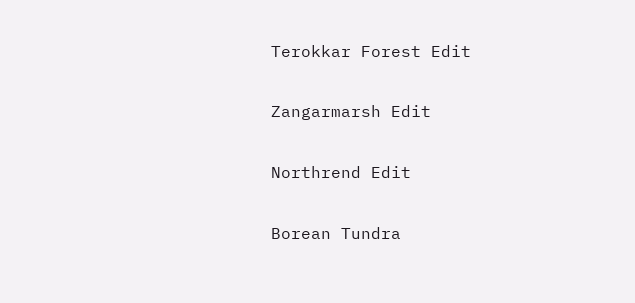Terokkar Forest Edit

Zangarmarsh Edit

Northrend Edit

Borean Tundra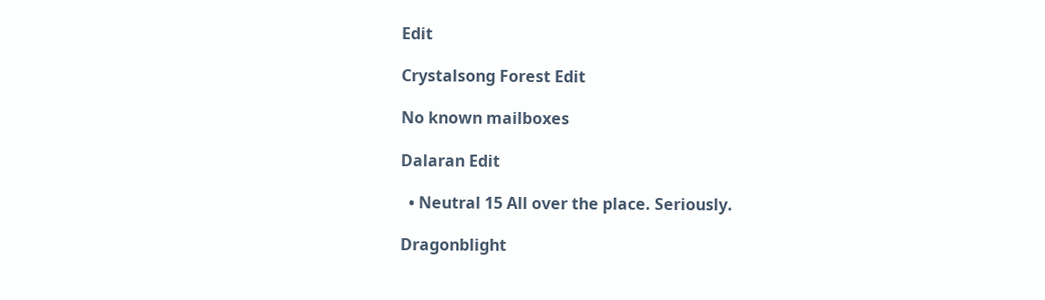Edit

Crystalsong Forest Edit

No known mailboxes

Dalaran Edit

  • Neutral 15 All over the place. Seriously.

Dragonblight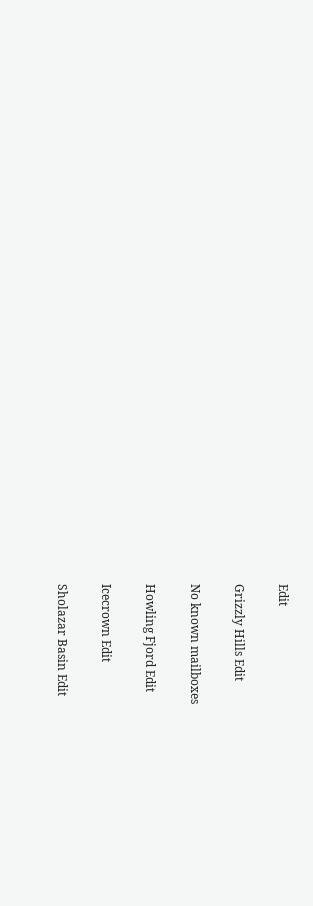Edit

Grizzly Hills Edit

No known mailboxes

Howling Fjord Edit

Icecrown Edit

Sholazar Basin Edit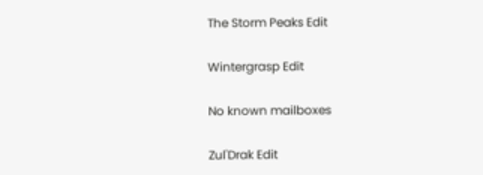The Storm Peaks Edit

Wintergrasp Edit

No known mailboxes

Zul'Drak Edit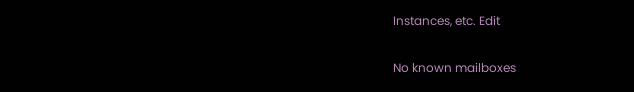Instances, etc. Edit

No known mailboxes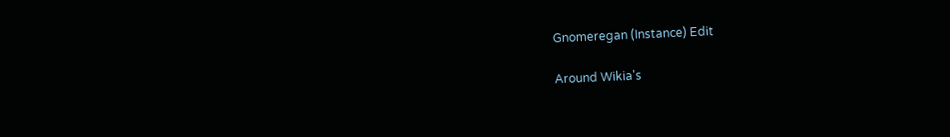Gnomeregan (Instance) Edit

Around Wikia's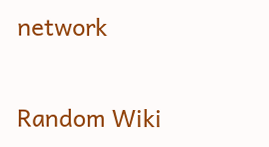network

Random Wiki